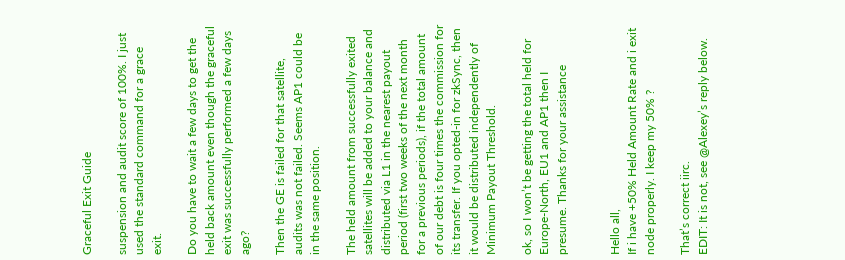Graceful Exit Guide

suspension and audit score of 100%. I just used the standard command for a grace exit.

Do you have to wait a few days to get the held back amount even though the graceful exit was successfully performed a few days ago?

Then the GE is failed for that satellite, audits was not failed. Seems AP1 could be in the same position.

The held amount from successfully exited satellites will be added to your balance and distributed via L1 in the nearest payout period (first two weeks of the next month for a previous periods), if the total amount of our debt is four times the commission for its transfer. If you opted-in for zkSync, then it would be distributed independently of Minimum Payout Threshold.

ok, so I won’t be getting the total held for Europe-North, EU1 and AP1 then I presume. Thanks for your assistance


Hello all,
If i have +50% Held Amount Rate and i exit node properly. I keep my 50% ?

That’s correct iirc.
EDIT: It is not, see @Alexey’s reply below.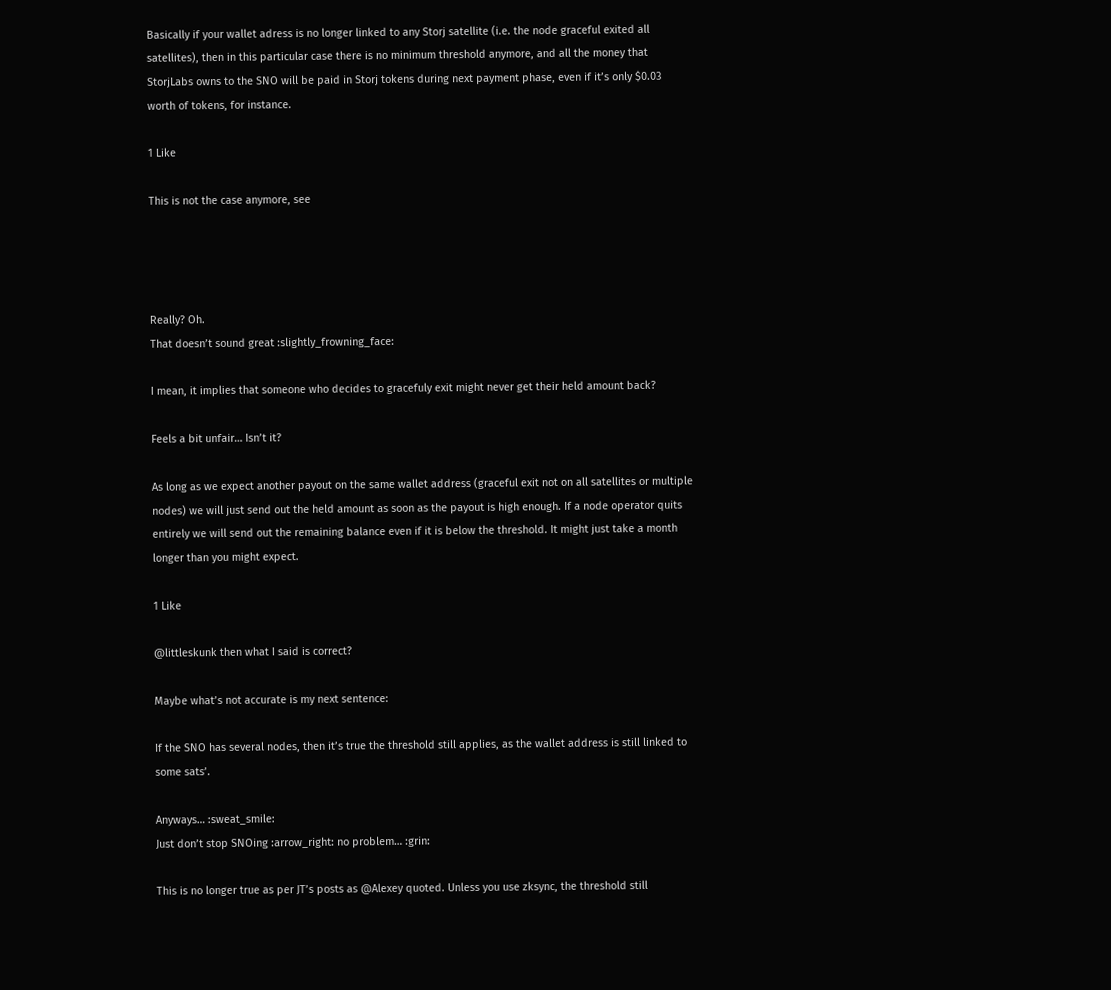Basically if your wallet adress is no longer linked to any Storj satellite (i.e. the node graceful exited all satellites), then in this particular case there is no minimum threshold anymore, and all the money that StorjLabs owns to the SNO will be paid in Storj tokens during next payment phase, even if it’s only $0.03 worth of tokens, for instance.

1 Like

This is not the case anymore, see




Really? Oh.
That doesn’t sound great :slightly_frowning_face:

I mean, it implies that someone who decides to gracefuly exit might never get their held amount back?

Feels a bit unfair… Isn’t it?

As long as we expect another payout on the same wallet address (graceful exit not on all satellites or multiple nodes) we will just send out the held amount as soon as the payout is high enough. If a node operator quits entirely we will send out the remaining balance even if it is below the threshold. It might just take a month longer than you might expect.

1 Like

@littleskunk then what I said is correct?

Maybe what’s not accurate is my next sentence:

If the SNO has several nodes, then it’s true the threshold still applies, as the wallet address is still linked to some sats’.

Anyways… :sweat_smile:
Just don’t stop SNOing :arrow_right: no problem… :grin:

This is no longer true as per JT’s posts as @Alexey quoted. Unless you use zksync, the threshold still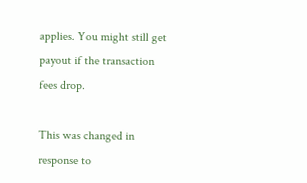applies. You might still get payout if the transaction fees drop.

This was changed in response to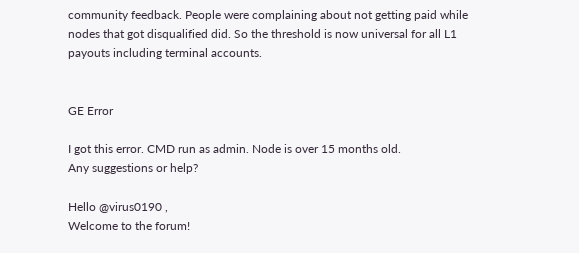community feedback. People were complaining about not getting paid while nodes that got disqualified did. So the threshold is now universal for all L1 payouts including terminal accounts.


GE Error

I got this error. CMD run as admin. Node is over 15 months old.
Any suggestions or help?

Hello @virus0190 ,
Welcome to the forum!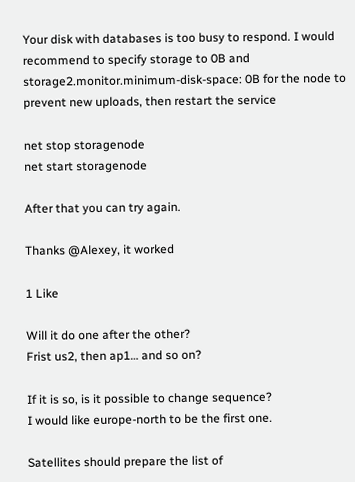Your disk with databases is too busy to respond. I would recommend to specify storage to 0B and storage2.monitor.minimum-disk-space: 0B for the node to prevent new uploads, then restart the service

net stop storagenode
net start storagenode

After that you can try again.

Thanks @Alexey, it worked

1 Like

Will it do one after the other?
Frist us2, then ap1… and so on?

If it is so, is it possible to change sequence?
I would like europe-north to be the first one.

Satellites should prepare the list of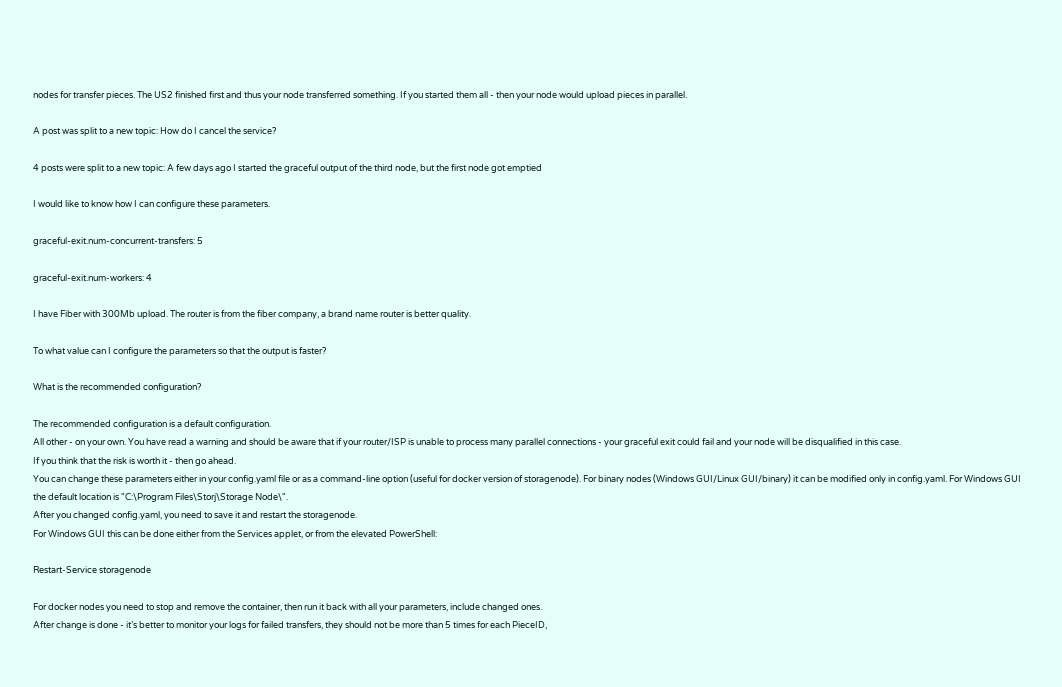nodes for transfer pieces. The US2 finished first and thus your node transferred something. If you started them all - then your node would upload pieces in parallel.

A post was split to a new topic: How do I cancel the service?

4 posts were split to a new topic: A few days ago I started the graceful output of the third node, but the first node got emptied

I would like to know how I can configure these parameters.

graceful-exit.num-concurrent-transfers: 5

graceful-exit.num-workers: 4

I have Fiber with 300Mb upload. The router is from the fiber company, a brand name router is better quality.

To what value can I configure the parameters so that the output is faster?

What is the recommended configuration?

The recommended configuration is a default configuration.
All other - on your own. You have read a warning and should be aware that if your router/ISP is unable to process many parallel connections - your graceful exit could fail and your node will be disqualified in this case.
If you think that the risk is worth it - then go ahead.
You can change these parameters either in your config.yaml file or as a command-line option (useful for docker version of storagenode). For binary nodes (Windows GUI/Linux GUI/binary) it can be modified only in config.yaml. For Windows GUI the default location is "C:\Program Files\Storj\Storage Node\".
After you changed config.yaml, you need to save it and restart the storagenode.
For Windows GUI this can be done either from the Services applet, or from the elevated PowerShell:

Restart-Service storagenode

For docker nodes you need to stop and remove the container, then run it back with all your parameters, include changed ones.
After change is done - it’s better to monitor your logs for failed transfers, they should not be more than 5 times for each PieceID,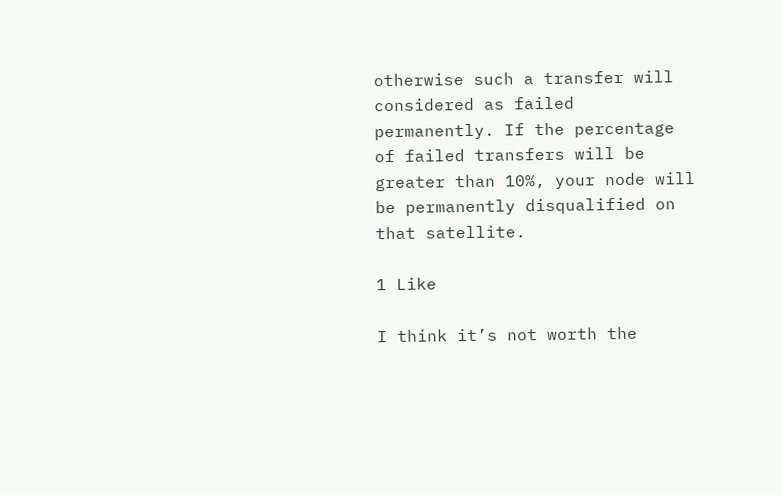otherwise such a transfer will considered as failed permanently. If the percentage of failed transfers will be greater than 10%, your node will be permanently disqualified on that satellite.

1 Like

I think it’s not worth the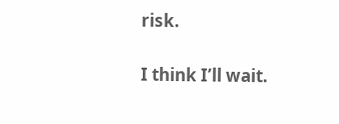risk.

I think I’ll wait.